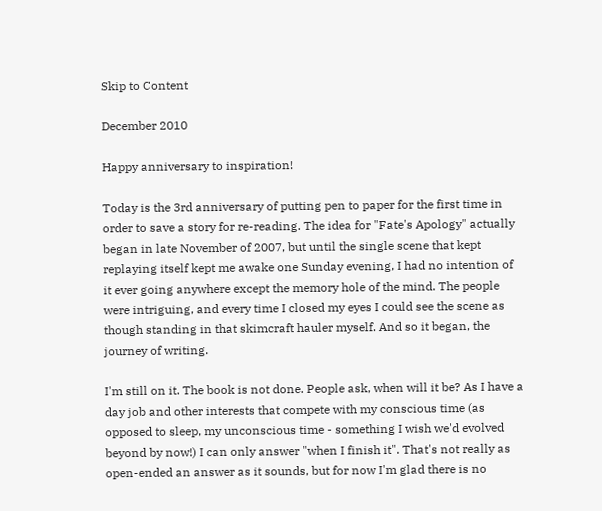Skip to Content

December 2010

Happy anniversary to inspiration!

Today is the 3rd anniversary of putting pen to paper for the first time in order to save a story for re-reading. The idea for "Fate's Apology" actually began in late November of 2007, but until the single scene that kept replaying itself kept me awake one Sunday evening, I had no intention of it ever going anywhere except the memory hole of the mind. The people were intriguing, and every time I closed my eyes I could see the scene as though standing in that skimcraft hauler myself. And so it began, the journey of writing.

I'm still on it. The book is not done. People ask, when will it be? As I have a day job and other interests that compete with my conscious time (as opposed to sleep, my unconscious time - something I wish we'd evolved beyond by now!) I can only answer "when I finish it". That's not really as open-ended an answer as it sounds, but for now I'm glad there is no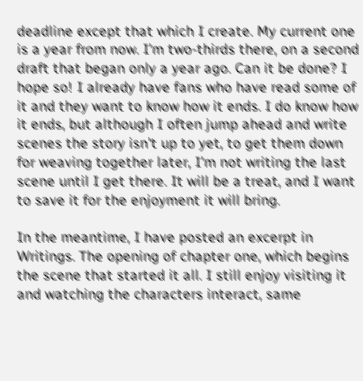deadline except that which I create. My current one is a year from now. I'm two-thirds there, on a second draft that began only a year ago. Can it be done? I hope so! I already have fans who have read some of it and they want to know how it ends. I do know how it ends, but although I often jump ahead and write scenes the story isn't up to yet, to get them down for weaving together later, I'm not writing the last scene until I get there. It will be a treat, and I want to save it for the enjoyment it will bring.

In the meantime, I have posted an excerpt in Writings. The opening of chapter one, which begins the scene that started it all. I still enjoy visiting it and watching the characters interact, same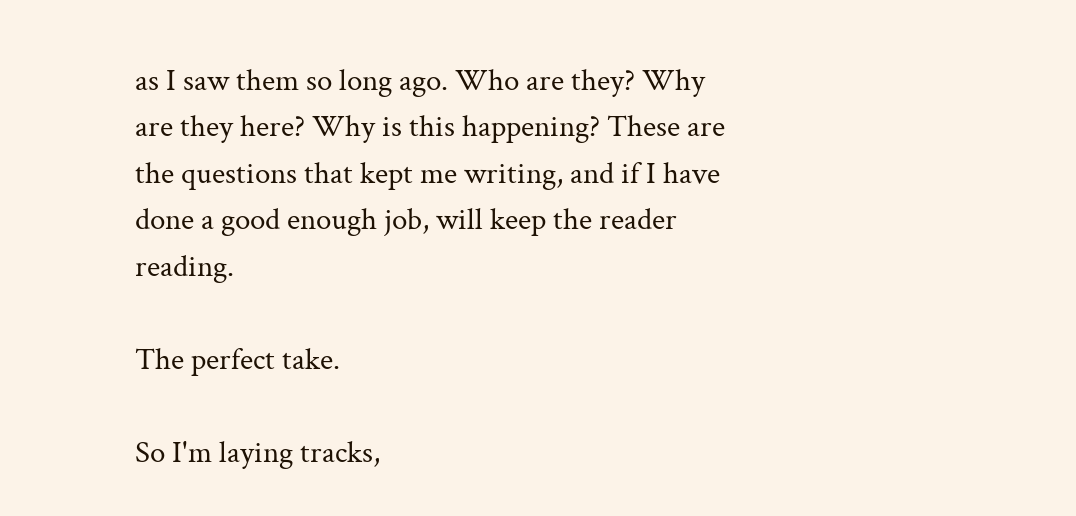as I saw them so long ago. Who are they? Why are they here? Why is this happening? These are the questions that kept me writing, and if I have done a good enough job, will keep the reader reading.

The perfect take.

So I'm laying tracks,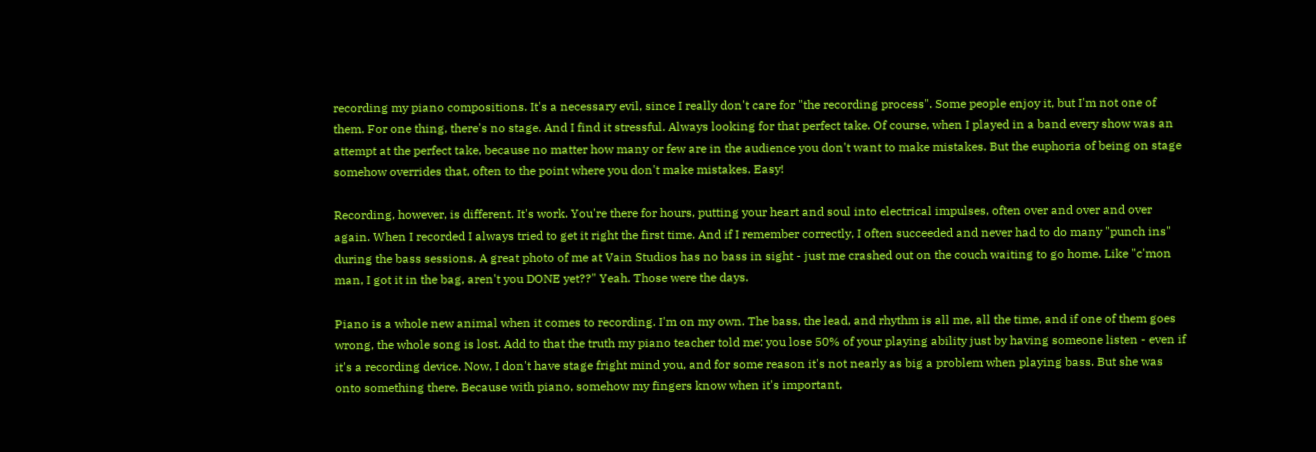recording my piano compositions. It's a necessary evil, since I really don't care for "the recording process". Some people enjoy it, but I'm not one of them. For one thing, there's no stage. And I find it stressful. Always looking for that perfect take. Of course, when I played in a band every show was an attempt at the perfect take, because no matter how many or few are in the audience you don't want to make mistakes. But the euphoria of being on stage somehow overrides that, often to the point where you don't make mistakes. Easy!

Recording, however, is different. It's work. You're there for hours, putting your heart and soul into electrical impulses, often over and over and over again. When I recorded I always tried to get it right the first time. And if I remember correctly, I often succeeded and never had to do many "punch ins" during the bass sessions. A great photo of me at Vain Studios has no bass in sight - just me crashed out on the couch waiting to go home. Like "c'mon man, I got it in the bag, aren't you DONE yet??" Yeah. Those were the days.

Piano is a whole new animal when it comes to recording. I'm on my own. The bass, the lead, and rhythm is all me, all the time, and if one of them goes wrong, the whole song is lost. Add to that the truth my piano teacher told me: you lose 50% of your playing ability just by having someone listen - even if it's a recording device. Now, I don't have stage fright mind you, and for some reason it's not nearly as big a problem when playing bass. But she was onto something there. Because with piano, somehow my fingers know when it's important,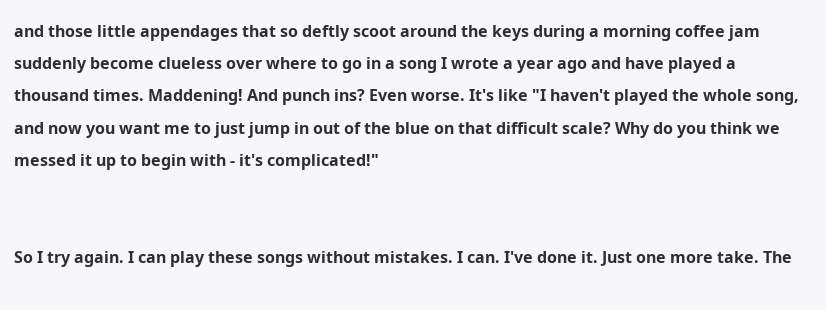and those little appendages that so deftly scoot around the keys during a morning coffee jam suddenly become clueless over where to go in a song I wrote a year ago and have played a thousand times. Maddening! And punch ins? Even worse. It's like "I haven't played the whole song, and now you want me to just jump in out of the blue on that difficult scale? Why do you think we messed it up to begin with - it's complicated!"


So I try again. I can play these songs without mistakes. I can. I've done it. Just one more take. The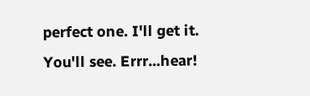perfect one. I'll get it. You'll see. Errr...hear!